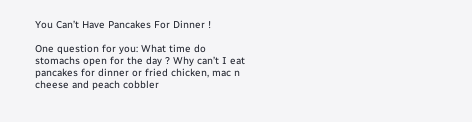You Can’t Have Pancakes For Dinner !

One question for you: What time do stomachs open for the day ? Why can’t I eat pancakes for dinner or fried chicken, mac n cheese and peach cobbler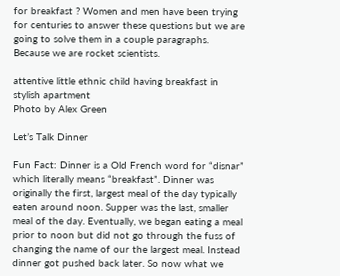for breakfast ? Women and men have been trying for centuries to answer these questions but we are going to solve them in a couple paragraphs. Because we are rocket scientists.

attentive little ethnic child having breakfast in stylish apartment
Photo by Alex Green

Let’s Talk Dinner

Fun Fact: Dinner is a Old French word for “disnar” which literally means “breakfast”. Dinner was originally the first, largest meal of the day typically eaten around noon. Supper was the last, smaller meal of the day. Eventually, we began eating a meal prior to noon but did not go through the fuss of changing the name of our the largest meal. Instead dinner got pushed back later. So now what we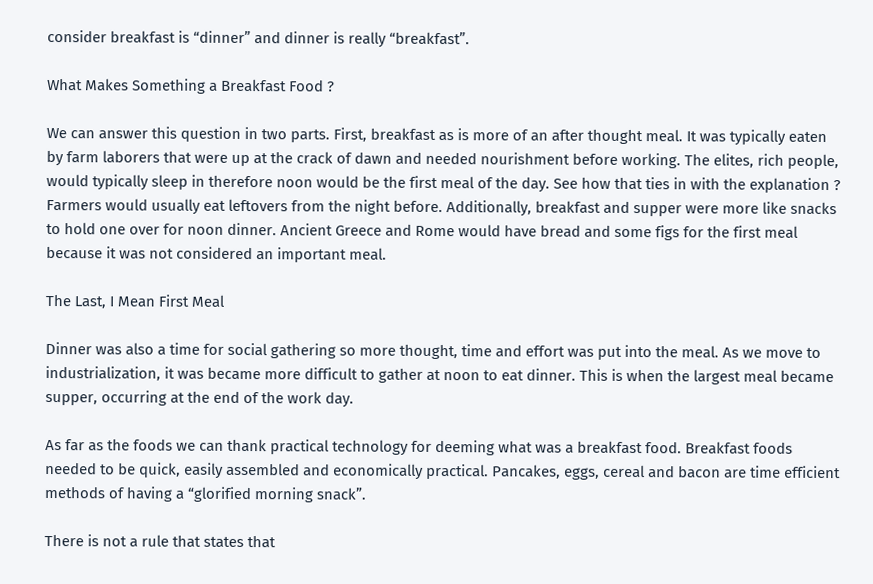consider breakfast is “dinner” and dinner is really “breakfast”.

What Makes Something a Breakfast Food ?

We can answer this question in two parts. First, breakfast as is more of an after thought meal. It was typically eaten by farm laborers that were up at the crack of dawn and needed nourishment before working. The elites, rich people, would typically sleep in therefore noon would be the first meal of the day. See how that ties in with the explanation ? Farmers would usually eat leftovers from the night before. Additionally, breakfast and supper were more like snacks to hold one over for noon dinner. Ancient Greece and Rome would have bread and some figs for the first meal because it was not considered an important meal.

The Last, I Mean First Meal

Dinner was also a time for social gathering so more thought, time and effort was put into the meal. As we move to industrialization, it was became more difficult to gather at noon to eat dinner. This is when the largest meal became supper, occurring at the end of the work day.

As far as the foods we can thank practical technology for deeming what was a breakfast food. Breakfast foods needed to be quick, easily assembled and economically practical. Pancakes, eggs, cereal and bacon are time efficient methods of having a “glorified morning snack”.

There is not a rule that states that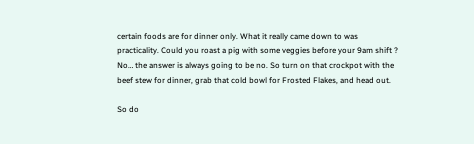certain foods are for dinner only. What it really came down to was practicality. Could you roast a pig with some veggies before your 9am shift ? No… the answer is always going to be no. So turn on that crockpot with the beef stew for dinner, grab that cold bowl for Frosted Flakes, and head out.

So do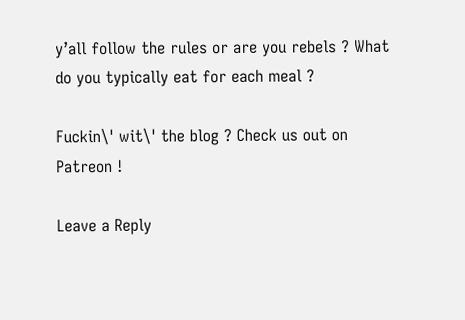y’all follow the rules or are you rebels ? What do you typically eat for each meal ?

Fuckin\' wit\' the blog ? Check us out on Patreon !

Leave a Reply